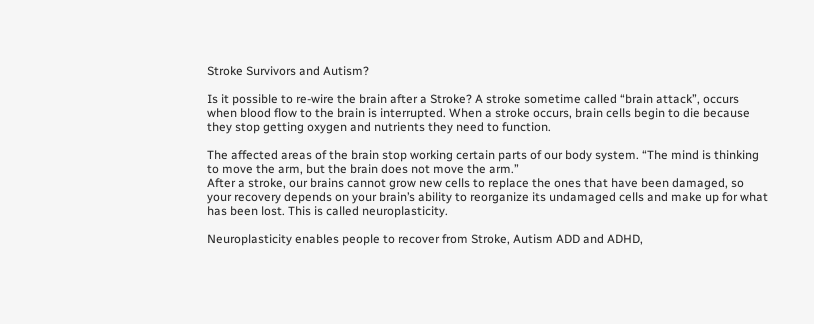Stroke Survivors and Autism?

Is it possible to re-wire the brain after a Stroke? A stroke sometime called “brain attack”, occurs when blood flow to the brain is interrupted. When a stroke occurs, brain cells begin to die because they stop getting oxygen and nutrients they need to function.

The affected areas of the brain stop working certain parts of our body system. “The mind is thinking to move the arm, but the brain does not move the arm.”
After a stroke, our brains cannot grow new cells to replace the ones that have been damaged, so your recovery depends on your brain’s ability to reorganize its undamaged cells and make up for what has been lost. This is called neuroplasticity.

Neuroplasticity enables people to recover from Stroke, Autism ADD and ADHD,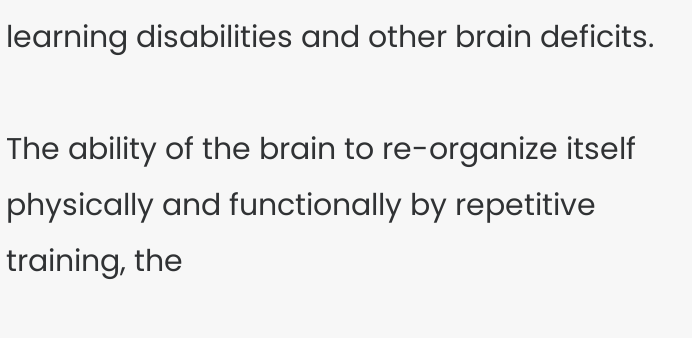learning disabilities and other brain deficits.

The ability of the brain to re-organize itself physically and functionally by repetitive training, the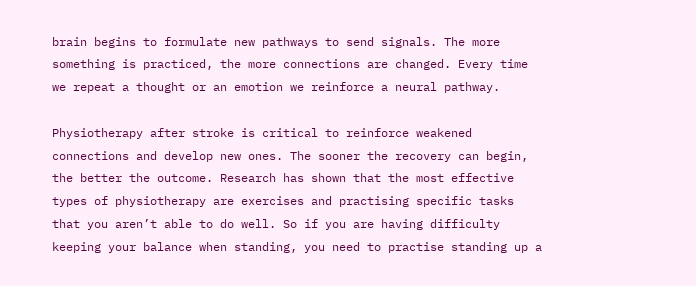brain begins to formulate new pathways to send signals. The more something is practiced, the more connections are changed. Every time we repeat a thought or an emotion we reinforce a neural pathway.

Physiotherapy after stroke is critical to reinforce weakened connections and develop new ones. The sooner the recovery can begin, the better the outcome. Research has shown that the most effective types of physiotherapy are exercises and practising specific tasks that you aren’t able to do well. So if you are having difficulty keeping your balance when standing, you need to practise standing up a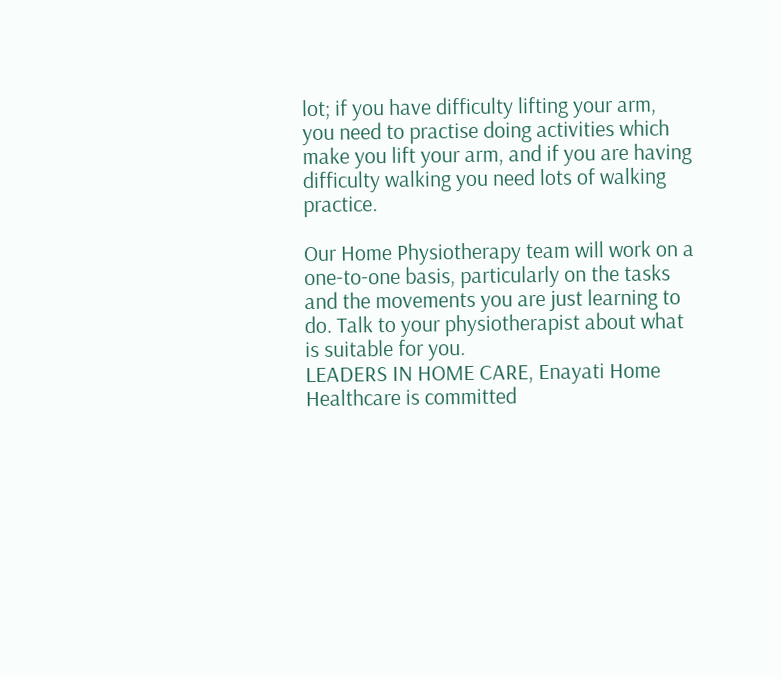lot; if you have difficulty lifting your arm, you need to practise doing activities which make you lift your arm, and if you are having difficulty walking you need lots of walking practice.

Our Home Physiotherapy team will work on a one-to-one basis, particularly on the tasks and the movements you are just learning to do. Talk to your physiotherapist about what is suitable for you.
LEADERS IN HOME CARE, Enayati Home Healthcare is committed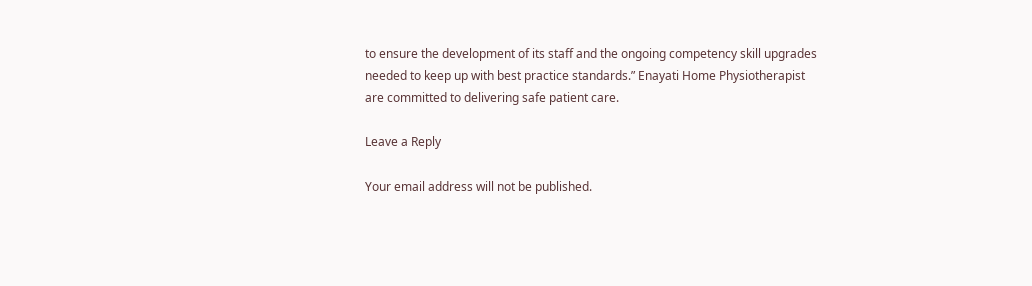to ensure the development of its staff and the ongoing competency skill upgrades needed to keep up with best practice standards.” Enayati Home Physiotherapist are committed to delivering safe patient care.

Leave a Reply

Your email address will not be published.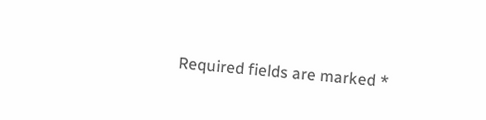Required fields are marked *